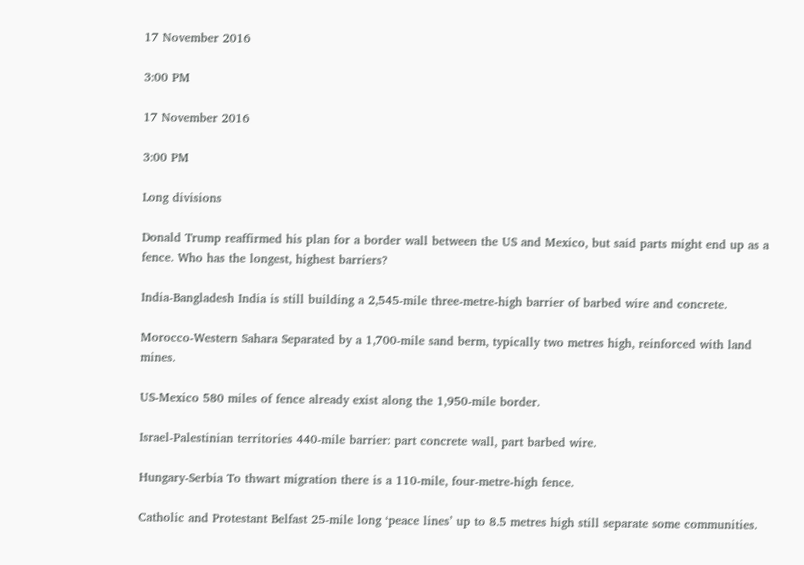17 November 2016

3:00 PM

17 November 2016

3:00 PM

Long divisions

Donald Trump reaffirmed his plan for a border wall between the US and Mexico, but said parts might end up as a fence. Who has the longest, highest barriers?

India-Bangladesh India is still building a 2,545-mile three-metre-high barrier of barbed wire and concrete.

Morocco-Western Sahara Separated by a 1,700-mile sand berm, typically two metres high, reinforced with land mines.

US-Mexico 580 miles of fence already exist along the 1,950-mile border.

Israel-Palestinian territories 440-mile barrier: part concrete wall, part barbed wire.

Hungary-Serbia To thwart migration there is a 110-mile, four-metre-high fence.

Catholic and Protestant Belfast 25-mile long ‘peace lines’ up to 8.5 metres high still separate some communities.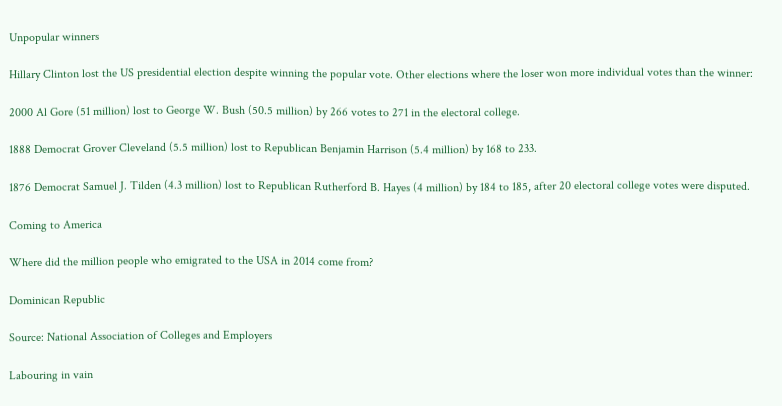Unpopular winners

Hillary Clinton lost the US presidential election despite winning the popular vote. Other elections where the loser won more individual votes than the winner:

2000 Al Gore (51 million) lost to George W. Bush (50.5 million) by 266 votes to 271 in the electoral college.

1888 Democrat Grover Cleveland (5.5 million) lost to Republican Benjamin Harrison (5.4 million) by 168 to 233.

1876 Democrat Samuel J. Tilden (4.3 million) lost to Republican Rutherford B. Hayes (4 million) by 184 to 185, after 20 electoral college votes were disputed.

Coming to America

Where did the million people who emigrated to the USA in 2014 come from?

Dominican Republic

Source: National Association of Colleges and Employers

Labouring in vain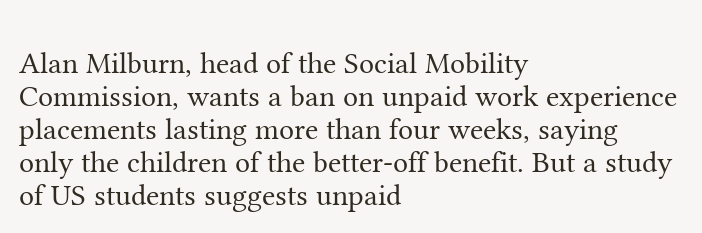Alan Milburn, head of the Social Mobility Commission, wants a ban on unpaid work experience placements lasting more than four weeks, saying only the children of the better-off benefit. But a study of US students suggests unpaid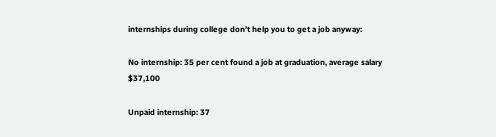internships during college don’t help you to get a job anyway:

No internship: 35 per cent found a job at graduation, average salary $37,100

Unpaid internship: 37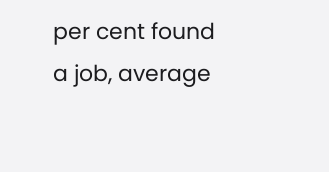per cent found a job, average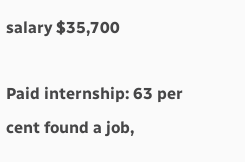salary $35,700

Paid internship: 63 per cent found a job,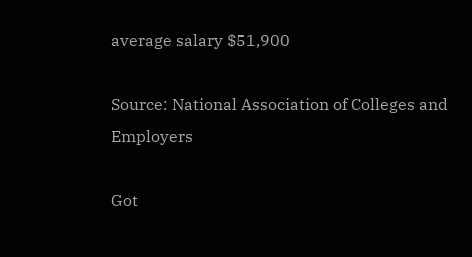average salary $51,900

Source: National Association of Colleges and Employers

Got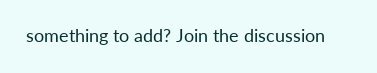something to add? Join the discussion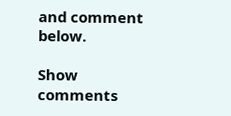and comment below.

Show comments